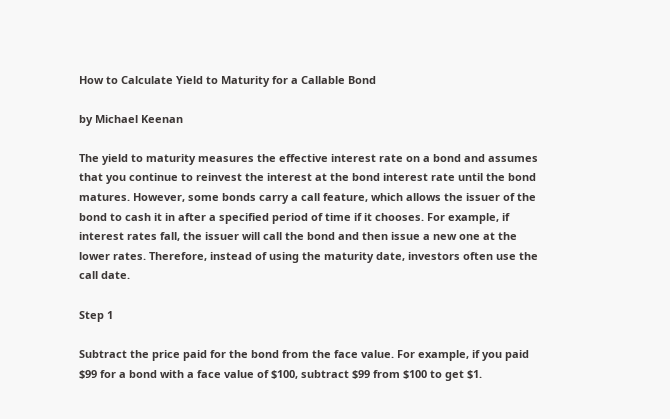How to Calculate Yield to Maturity for a Callable Bond

by Michael Keenan

The yield to maturity measures the effective interest rate on a bond and assumes that you continue to reinvest the interest at the bond interest rate until the bond matures. However, some bonds carry a call feature, which allows the issuer of the bond to cash it in after a specified period of time if it chooses. For example, if interest rates fall, the issuer will call the bond and then issue a new one at the lower rates. Therefore, instead of using the maturity date, investors often use the call date.

Step 1

Subtract the price paid for the bond from the face value. For example, if you paid $99 for a bond with a face value of $100, subtract $99 from $100 to get $1.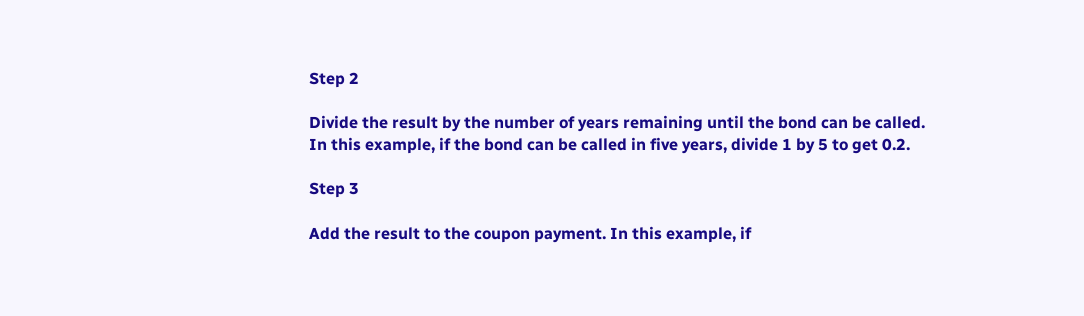Step 2

Divide the result by the number of years remaining until the bond can be called. In this example, if the bond can be called in five years, divide 1 by 5 to get 0.2.

Step 3

Add the result to the coupon payment. In this example, if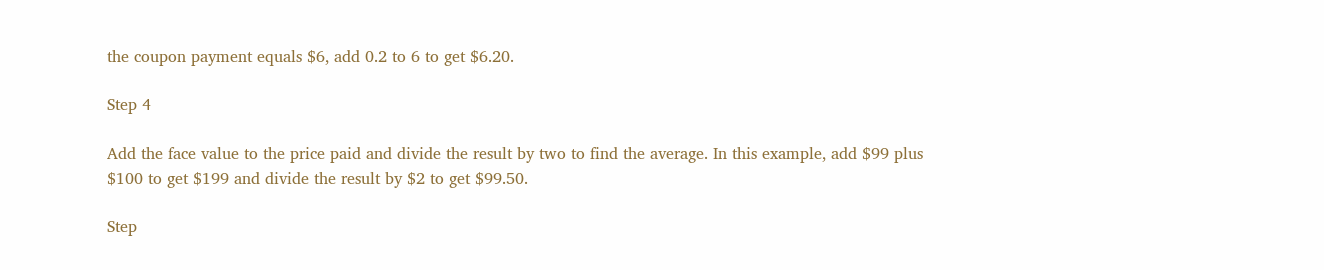the coupon payment equals $6, add 0.2 to 6 to get $6.20.

Step 4

Add the face value to the price paid and divide the result by two to find the average. In this example, add $99 plus $100 to get $199 and divide the result by $2 to get $99.50.

Step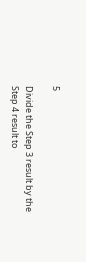5

Divide the Step 3 result by the Step 4 result to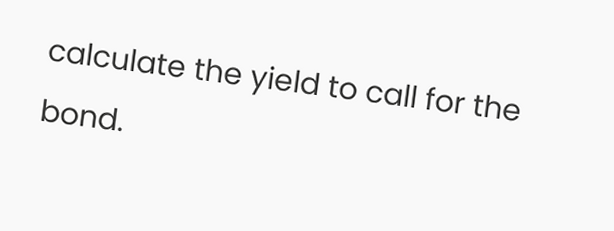calculate the yield to call for the bond.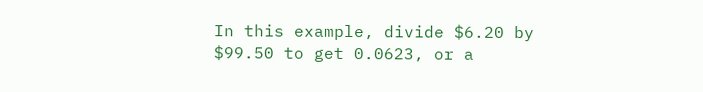In this example, divide $6.20 by $99.50 to get 0.0623, or a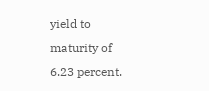yield to maturity of 6.23 percent.